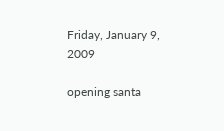Friday, January 9, 2009

opening santa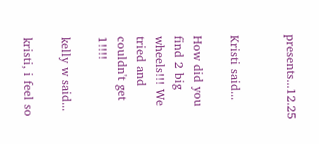presents...12.25


Kristi said...

How did you find 2 big wheels!!! We tried and couldn't get 1!!!!

kelly w said...

kristi, i feel so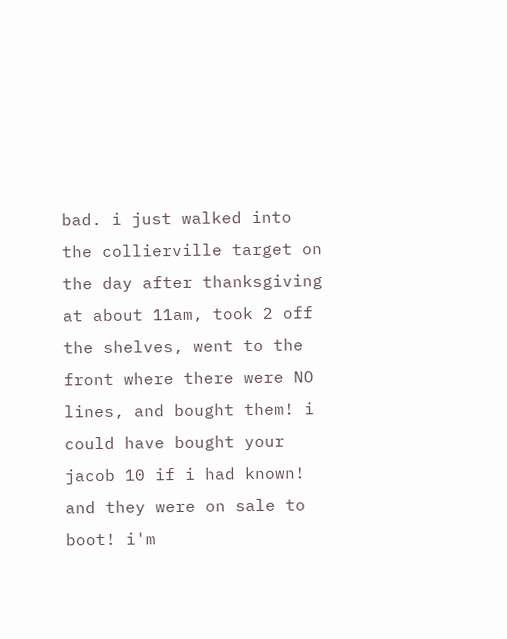bad. i just walked into the collierville target on the day after thanksgiving at about 11am, took 2 off the shelves, went to the front where there were NO lines, and bought them! i could have bought your jacob 10 if i had known! and they were on sale to boot! i'm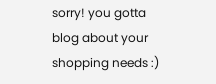sorry! you gotta blog about your shopping needs :)